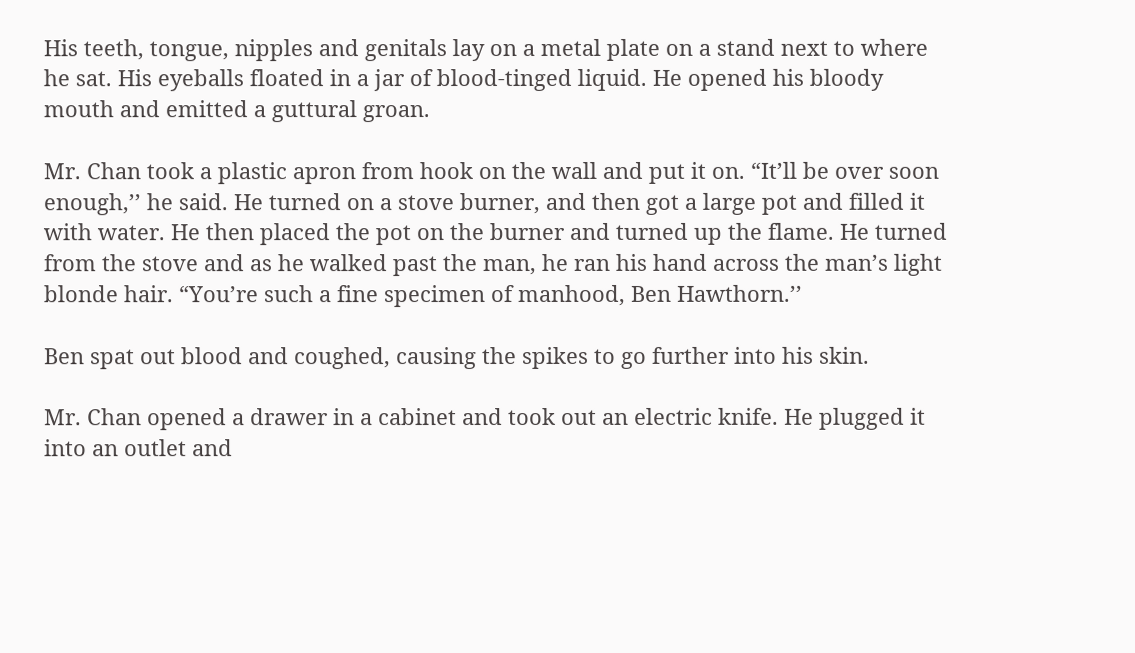His teeth, tongue, nipples and genitals lay on a metal plate on a stand next to where he sat. His eyeballs floated in a jar of blood-tinged liquid. He opened his bloody mouth and emitted a guttural groan.

Mr. Chan took a plastic apron from hook on the wall and put it on. “It’ll be over soon enough,’’ he said. He turned on a stove burner, and then got a large pot and filled it with water. He then placed the pot on the burner and turned up the flame. He turned from the stove and as he walked past the man, he ran his hand across the man’s light blonde hair. “You’re such a fine specimen of manhood, Ben Hawthorn.’’

Ben spat out blood and coughed, causing the spikes to go further into his skin.

Mr. Chan opened a drawer in a cabinet and took out an electric knife. He plugged it into an outlet and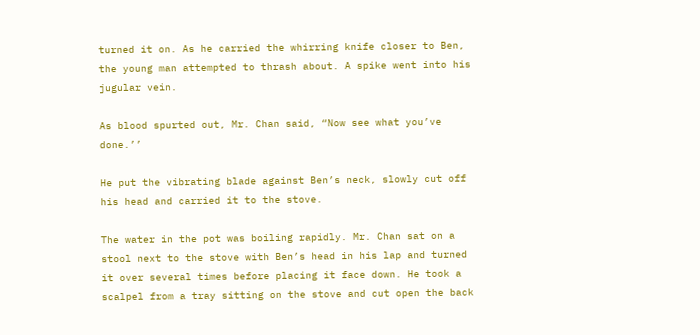turned it on. As he carried the whirring knife closer to Ben, the young man attempted to thrash about. A spike went into his jugular vein.

As blood spurted out, Mr. Chan said, “Now see what you’ve done.’’

He put the vibrating blade against Ben’s neck, slowly cut off his head and carried it to the stove.

The water in the pot was boiling rapidly. Mr. Chan sat on a stool next to the stove with Ben’s head in his lap and turned it over several times before placing it face down. He took a scalpel from a tray sitting on the stove and cut open the back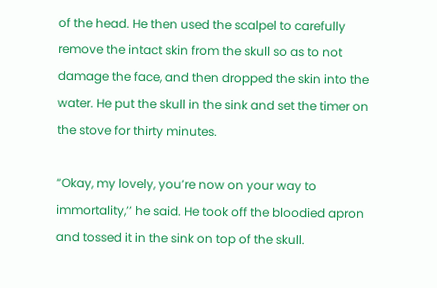of the head. He then used the scalpel to carefully remove the intact skin from the skull so as to not damage the face, and then dropped the skin into the water. He put the skull in the sink and set the timer on the stove for thirty minutes.

“Okay, my lovely, you’re now on your way to immortality,’’ he said. He took off the bloodied apron and tossed it in the sink on top of the skull.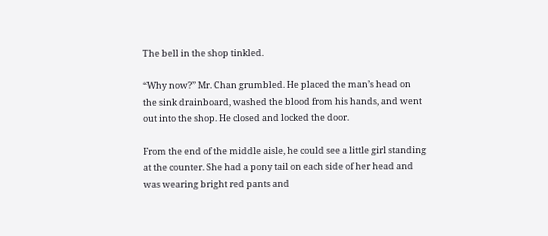The bell in the shop tinkled.

“Why now?’’ Mr. Chan grumbled. He placed the man’s head on the sink drainboard, washed the blood from his hands, and went out into the shop. He closed and locked the door.

From the end of the middle aisle, he could see a little girl standing at the counter. She had a pony tail on each side of her head and was wearing bright red pants and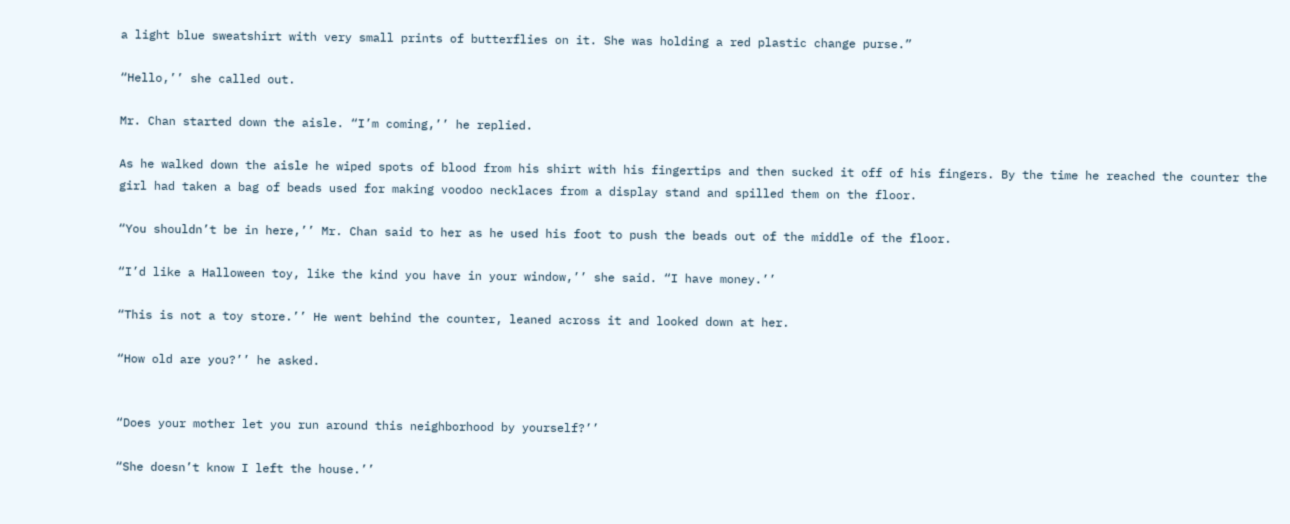a light blue sweatshirt with very small prints of butterflies on it. She was holding a red plastic change purse.”

“Hello,’’ she called out.

Mr. Chan started down the aisle. “I’m coming,’’ he replied.

As he walked down the aisle he wiped spots of blood from his shirt with his fingertips and then sucked it off of his fingers. By the time he reached the counter the girl had taken a bag of beads used for making voodoo necklaces from a display stand and spilled them on the floor.

“You shouldn’t be in here,’’ Mr. Chan said to her as he used his foot to push the beads out of the middle of the floor.

“I’d like a Halloween toy, like the kind you have in your window,’’ she said. “I have money.’’

“This is not a toy store.’’ He went behind the counter, leaned across it and looked down at her.

“How old are you?’’ he asked.


“Does your mother let you run around this neighborhood by yourself?’’

“She doesn’t know I left the house.’’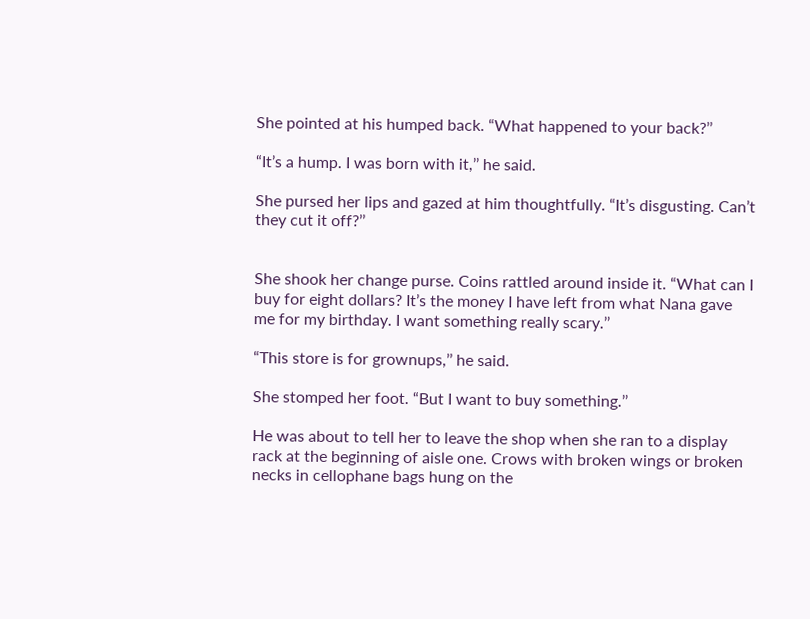She pointed at his humped back. “What happened to your back?’’

“It’s a hump. I was born with it,’’ he said.

She pursed her lips and gazed at him thoughtfully. “It’s disgusting. Can’t they cut it off?’’


She shook her change purse. Coins rattled around inside it. “What can I buy for eight dollars? It’s the money I have left from what Nana gave me for my birthday. I want something really scary.’’

“This store is for grownups,’’ he said.

She stomped her foot. “But I want to buy something.’’

He was about to tell her to leave the shop when she ran to a display rack at the beginning of aisle one. Crows with broken wings or broken necks in cellophane bags hung on the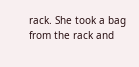rack. She took a bag from the rack and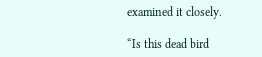examined it closely.

“Is this dead bird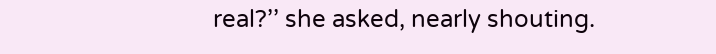real?’’ she asked, nearly shouting.